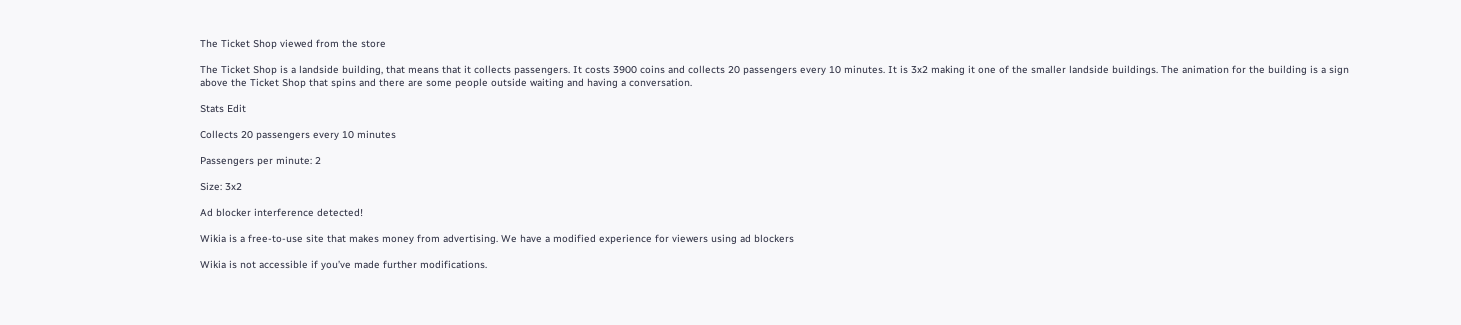The Ticket Shop viewed from the store

The Ticket Shop is a landside building, that means that it collects passengers. It costs 3900 coins and collects 20 passengers every 10 minutes. It is 3x2 making it one of the smaller landside buildings. The animation for the building is a sign above the Ticket Shop that spins and there are some people outside waiting and having a conversation.

Stats Edit

Collects 20 passengers every 10 minutes

Passengers per minute: 2

Size: 3x2

Ad blocker interference detected!

Wikia is a free-to-use site that makes money from advertising. We have a modified experience for viewers using ad blockers

Wikia is not accessible if you’ve made further modifications.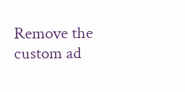Remove the custom ad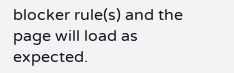blocker rule(s) and the page will load as expected.